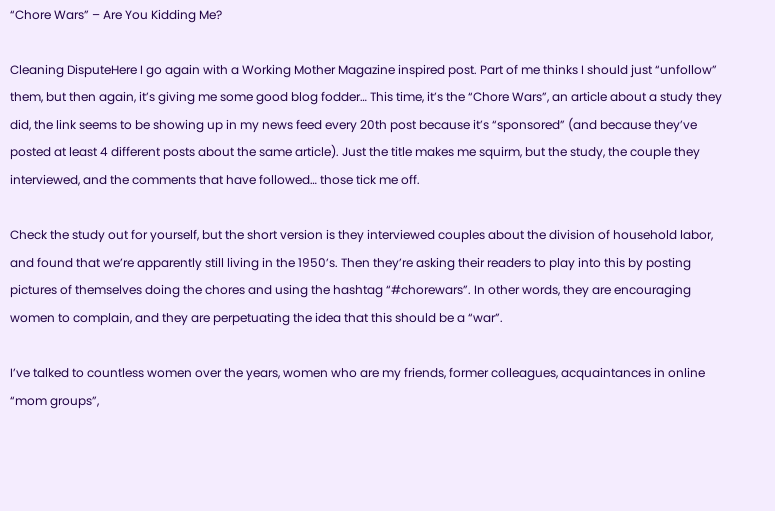“Chore Wars” – Are You Kidding Me?

Cleaning DisputeHere I go again with a Working Mother Magazine inspired post. Part of me thinks I should just “unfollow” them, but then again, it’s giving me some good blog fodder… This time, it’s the “Chore Wars”, an article about a study they did, the link seems to be showing up in my news feed every 20th post because it’s “sponsored” (and because they’ve posted at least 4 different posts about the same article). Just the title makes me squirm, but the study, the couple they interviewed, and the comments that have followed… those tick me off.

Check the study out for yourself, but the short version is they interviewed couples about the division of household labor, and found that we’re apparently still living in the 1950’s. Then they’re asking their readers to play into this by posting pictures of themselves doing the chores and using the hashtag “#chorewars”. In other words, they are encouraging women to complain, and they are perpetuating the idea that this should be a “war”.

I’ve talked to countless women over the years, women who are my friends, former colleagues, acquaintances in online “mom groups”,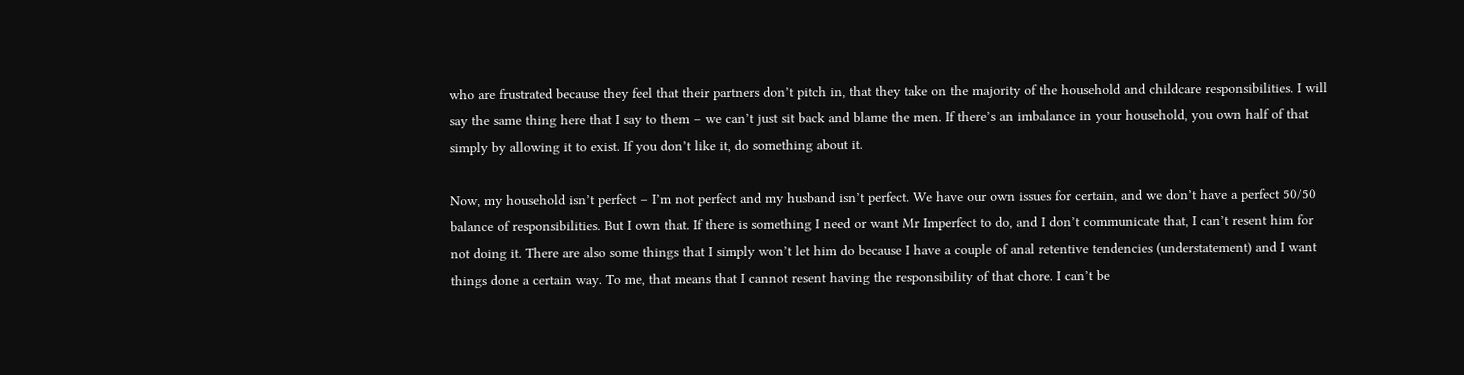who are frustrated because they feel that their partners don’t pitch in, that they take on the majority of the household and childcare responsibilities. I will say the same thing here that I say to them – we can’t just sit back and blame the men. If there’s an imbalance in your household, you own half of that simply by allowing it to exist. If you don’t like it, do something about it.

Now, my household isn’t perfect – I’m not perfect and my husband isn’t perfect. We have our own issues for certain, and we don’t have a perfect 50/50 balance of responsibilities. But I own that. If there is something I need or want Mr Imperfect to do, and I don’t communicate that, I can’t resent him for not doing it. There are also some things that I simply won’t let him do because I have a couple of anal retentive tendencies (understatement) and I want things done a certain way. To me, that means that I cannot resent having the responsibility of that chore. I can’t be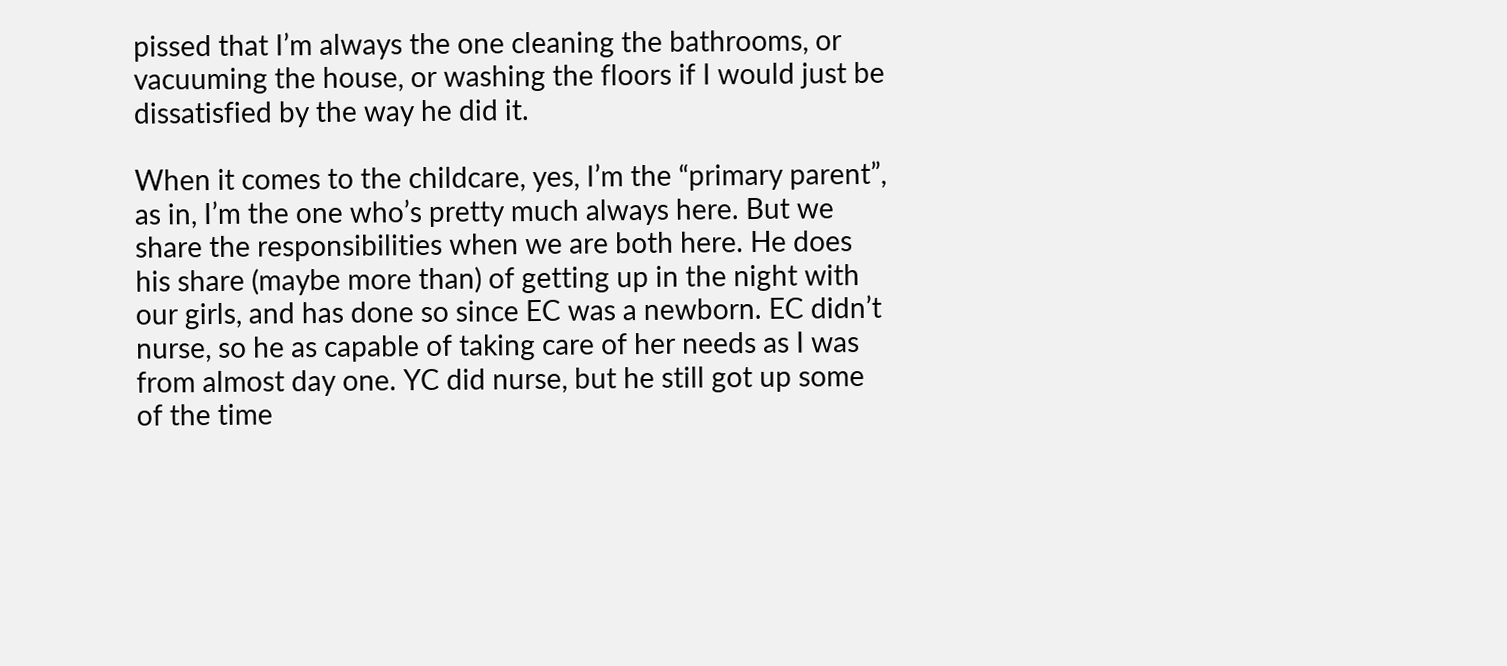pissed that I’m always the one cleaning the bathrooms, or vacuuming the house, or washing the floors if I would just be dissatisfied by the way he did it.

When it comes to the childcare, yes, I’m the “primary parent”, as in, I’m the one who’s pretty much always here. But we share the responsibilities when we are both here. He does his share (maybe more than) of getting up in the night with our girls, and has done so since EC was a newborn. EC didn’t nurse, so he as capable of taking care of her needs as I was from almost day one. YC did nurse, but he still got up some of the time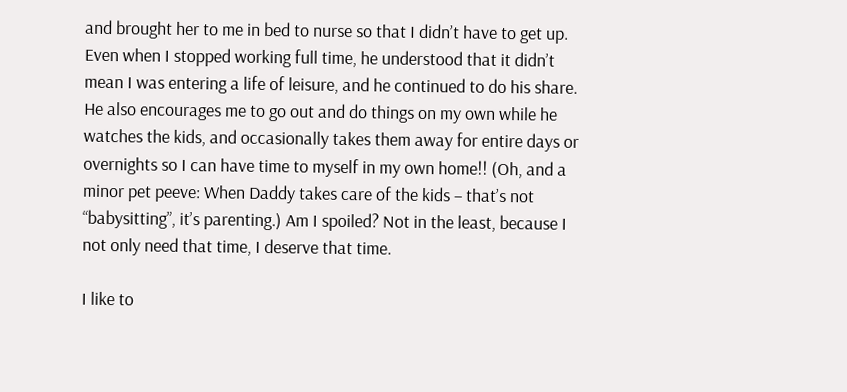and brought her to me in bed to nurse so that I didn’t have to get up. Even when I stopped working full time, he understood that it didn’t mean I was entering a life of leisure, and he continued to do his share. He also encourages me to go out and do things on my own while he watches the kids, and occasionally takes them away for entire days or overnights so I can have time to myself in my own home!! (Oh, and a minor pet peeve: When Daddy takes care of the kids – that’s not “babysitting”, it’s parenting.) Am I spoiled? Not in the least, because I not only need that time, I deserve that time.

I like to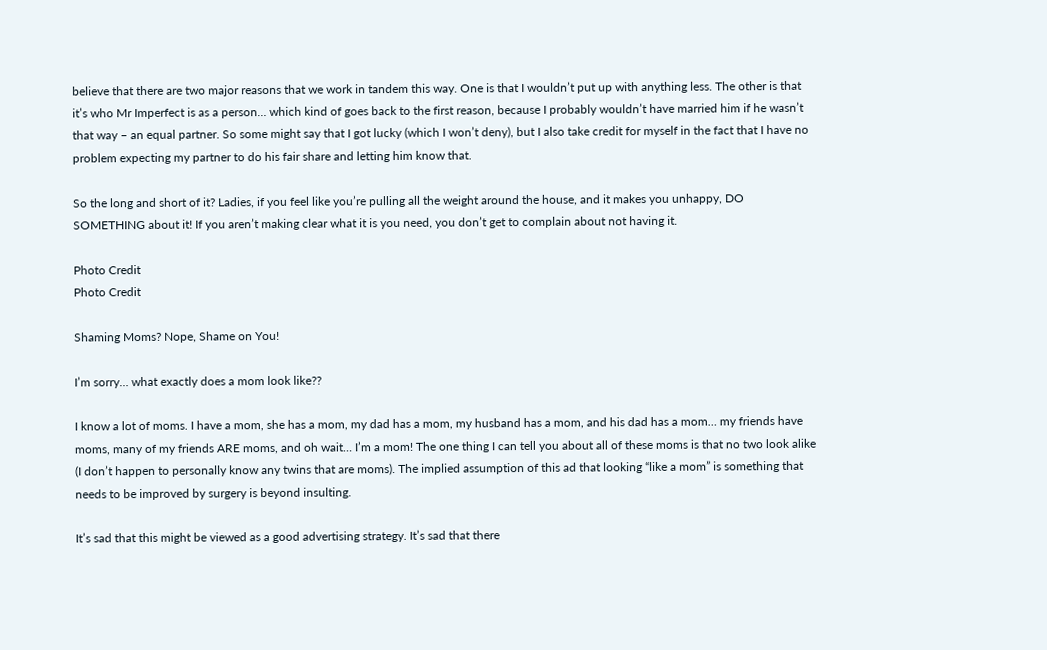believe that there are two major reasons that we work in tandem this way. One is that I wouldn’t put up with anything less. The other is that it’s who Mr Imperfect is as a person… which kind of goes back to the first reason, because I probably wouldn’t have married him if he wasn’t that way – an equal partner. So some might say that I got lucky (which I won’t deny), but I also take credit for myself in the fact that I have no problem expecting my partner to do his fair share and letting him know that.

So the long and short of it? Ladies, if you feel like you’re pulling all the weight around the house, and it makes you unhappy, DO SOMETHING about it! If you aren’t making clear what it is you need, you don’t get to complain about not having it.

Photo Credit
Photo Credit

Shaming Moms? Nope, Shame on You!

I’m sorry… what exactly does a mom look like??

I know a lot of moms. I have a mom, she has a mom, my dad has a mom, my husband has a mom, and his dad has a mom… my friends have moms, many of my friends ARE moms, and oh wait… I’m a mom! The one thing I can tell you about all of these moms is that no two look alike (I don’t happen to personally know any twins that are moms). The implied assumption of this ad that looking “like a mom” is something that needs to be improved by surgery is beyond insulting.

It’s sad that this might be viewed as a good advertising strategy. It’s sad that there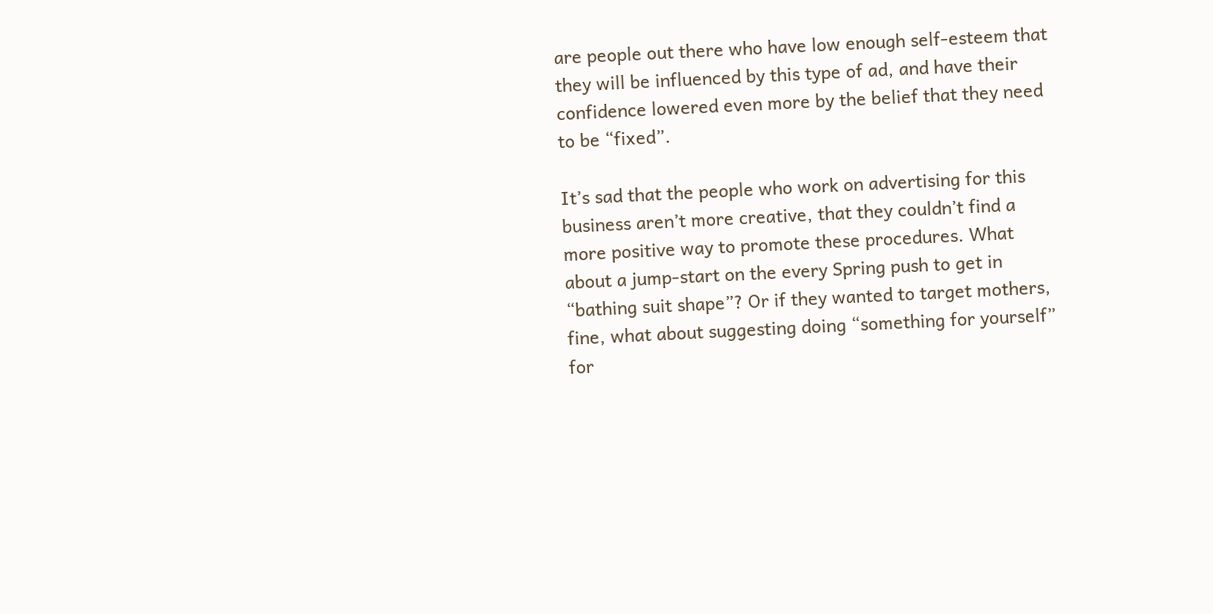are people out there who have low enough self-esteem that they will be influenced by this type of ad, and have their confidence lowered even more by the belief that they need to be “fixed”.

It’s sad that the people who work on advertising for this business aren’t more creative, that they couldn’t find a more positive way to promote these procedures. What about a jump-start on the every Spring push to get in “bathing suit shape”? Or if they wanted to target mothers, fine, what about suggesting doing “something for yourself” for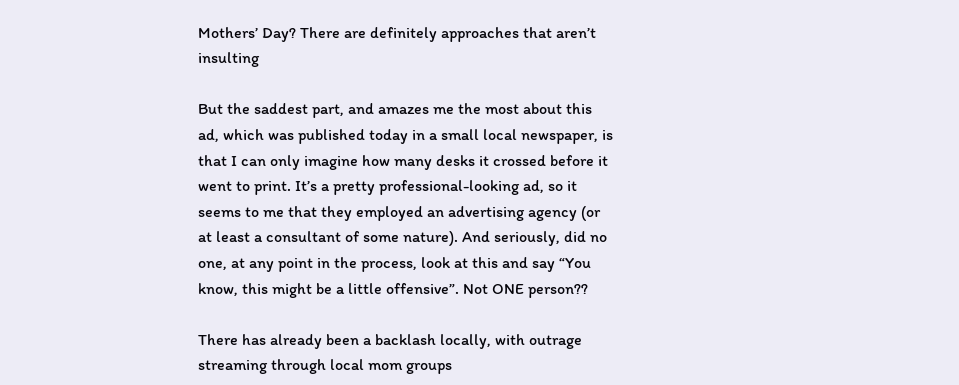Mothers’ Day? There are definitely approaches that aren’t insulting

But the saddest part, and amazes me the most about this ad, which was published today in a small local newspaper, is that I can only imagine how many desks it crossed before it went to print. It’s a pretty professional-looking ad, so it seems to me that they employed an advertising agency (or at least a consultant of some nature). And seriously, did no one, at any point in the process, look at this and say “You know, this might be a little offensive”. Not ONE person??

There has already been a backlash locally, with outrage streaming through local mom groups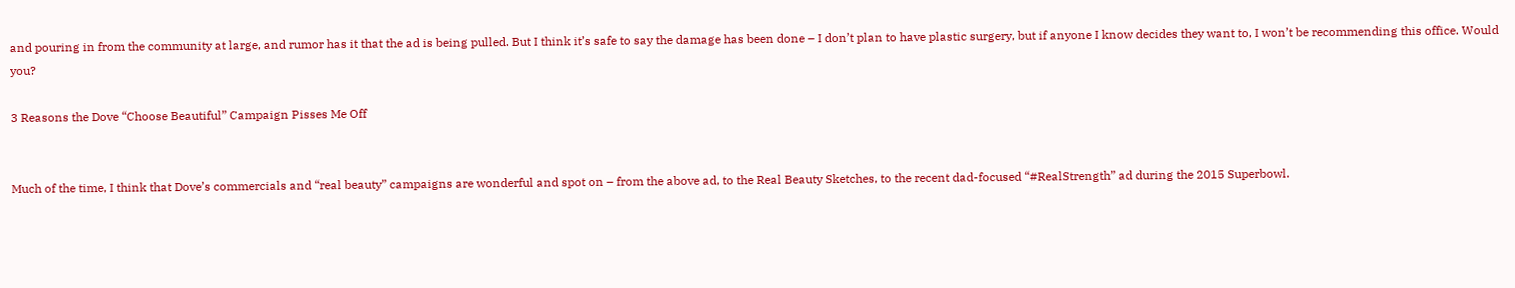and pouring in from the community at large, and rumor has it that the ad is being pulled. But I think it’s safe to say the damage has been done – I don’t plan to have plastic surgery, but if anyone I know decides they want to, I won’t be recommending this office. Would you?

3 Reasons the Dove “Choose Beautiful” Campaign Pisses Me Off


Much of the time, I think that Dove’s commercials and “real beauty” campaigns are wonderful and spot on – from the above ad, to the Real Beauty Sketches, to the recent dad-focused “#RealStrength” ad during the 2015 Superbowl.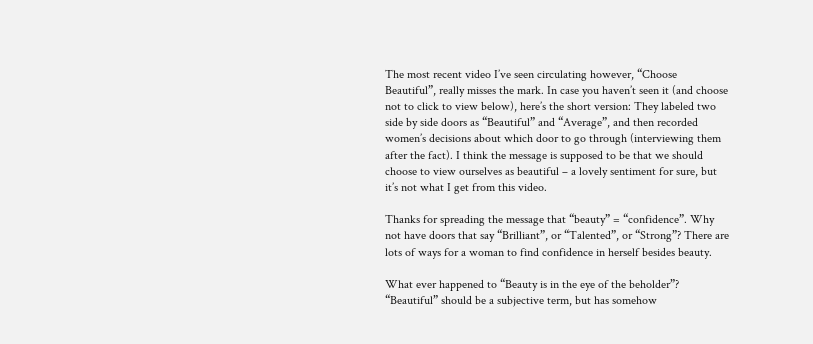The most recent video I’ve seen circulating however, “Choose Beautiful”, really misses the mark. In case you haven’t seen it (and choose not to click to view below), here’s the short version: They labeled two side by side doors as “Beautiful” and “Average”, and then recorded women’s decisions about which door to go through (interviewing them after the fact). I think the message is supposed to be that we should choose to view ourselves as beautiful – a lovely sentiment for sure, but it’s not what I get from this video.

Thanks for spreading the message that “beauty” = “confidence”. Why not have doors that say “Brilliant”, or “Talented”, or “Strong”? There are lots of ways for a woman to find confidence in herself besides beauty.

What ever happened to “Beauty is in the eye of the beholder”? “Beautiful” should be a subjective term, but has somehow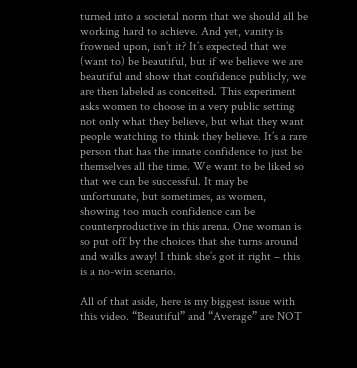turned into a societal norm that we should all be working hard to achieve. And yet, vanity is frowned upon, isn’t it? It’s expected that we (want to) be beautiful, but if we believe we are beautiful and show that confidence publicly, we are then labeled as conceited. This experiment asks women to choose in a very public setting not only what they believe, but what they want people watching to think they believe. It’s a rare person that has the innate confidence to just be themselves all the time. We want to be liked so that we can be successful. It may be unfortunate, but sometimes, as women, showing too much confidence can be counterproductive in this arena. One woman is so put off by the choices that she turns around and walks away! I think she’s got it right – this is a no-win scenario.

All of that aside, here is my biggest issue with this video. “Beautiful” and “Average” are NOT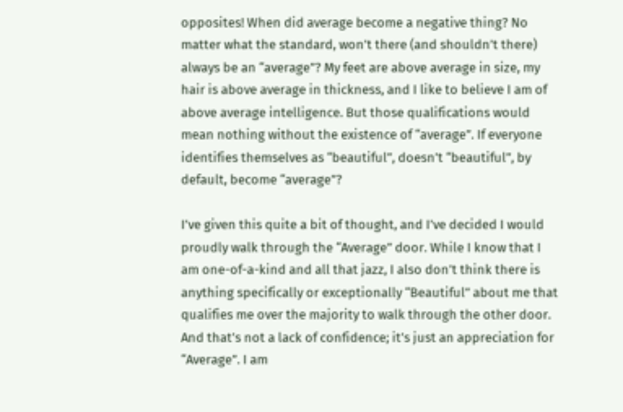opposites! When did average become a negative thing? No matter what the standard, won’t there (and shouldn’t there) always be an “average”? My feet are above average in size, my hair is above average in thickness, and I like to believe I am of above average intelligence. But those qualifications would mean nothing without the existence of “average”. If everyone identifies themselves as “beautiful”, doesn’t “beautiful”, by default, become “average”?

I’ve given this quite a bit of thought, and I’ve decided I would proudly walk through the “Average” door. While I know that I am one-of-a-kind and all that jazz, I also don’t think there is anything specifically or exceptionally “Beautiful” about me that qualifies me over the majority to walk through the other door. And that’s not a lack of confidence; it’s just an appreciation for “Average”. I am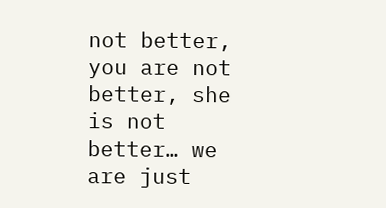not better, you are not better, she is not better… we are just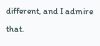different, and I admire that.